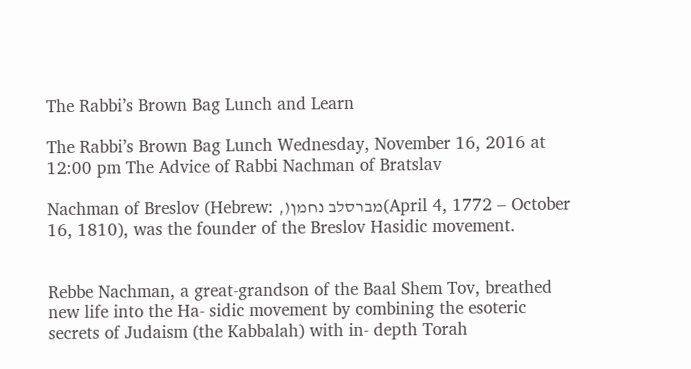The Rabbi’s Brown Bag Lunch and Learn

The Rabbi’s Brown Bag Lunch Wednesday, November 16, 2016 at 12:00 pm The Advice of Rabbi Nachman of Bratslav

Nachman of Breslov (Hebrew: ,)מברסלב נחמן(April 4, 1772 – October 16, 1810), was the founder of the Breslov Hasidic movement.


Rebbe Nachman, a great-grandson of the Baal Shem Tov, breathed new life into the Ha- sidic movement by combining the esoteric secrets of Judaism (the Kabbalah) with in- depth Torah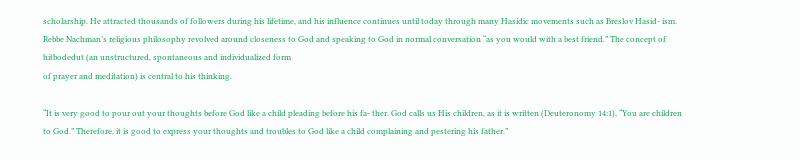scholarship. He attracted thousands of followers during his lifetime, and his influence continues until today through many Hasidic movements such as Breslov Hasid- ism. Rebbe Nachman’s religious philosophy revolved around closeness to God and speaking to God in normal conversation “as you would with a best friend.” The concept of hitbodedut (an unstructured, spontaneous and individualized form
of prayer and meditation) is central to his thinking.

“It is very good to pour out your thoughts before God like a child pleading before his fa- ther. God calls us His children, as it is written (Deuteronomy 14:1), “You are children to God.” Therefore, it is good to express your thoughts and troubles to God like a child complaining and pestering his father.”